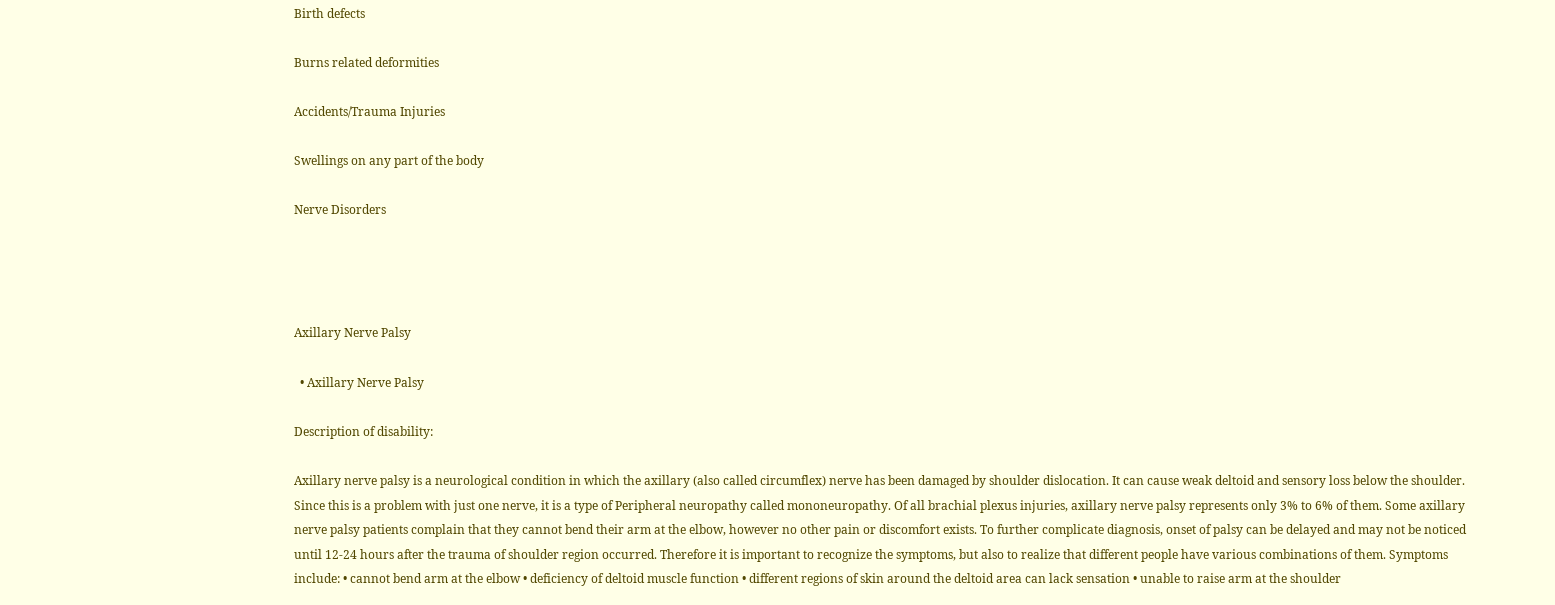Birth defects

Burns related deformities

Accidents/Trauma Injuries

Swellings on any part of the body

Nerve Disorders




Axillary Nerve Palsy

  • Axillary Nerve Palsy

Description of disability:

Axillary nerve palsy is a neurological condition in which the axillary (also called circumflex) nerve has been damaged by shoulder dislocation. It can cause weak deltoid and sensory loss below the shoulder. Since this is a problem with just one nerve, it is a type of Peripheral neuropathy called mononeuropathy. Of all brachial plexus injuries, axillary nerve palsy represents only 3% to 6% of them. Some axillary nerve palsy patients complain that they cannot bend their arm at the elbow, however no other pain or discomfort exists. To further complicate diagnosis, onset of palsy can be delayed and may not be noticed until 12-24 hours after the trauma of shoulder region occurred. Therefore it is important to recognize the symptoms, but also to realize that different people have various combinations of them. Symptoms include: • cannot bend arm at the elbow • deficiency of deltoid muscle function • different regions of skin around the deltoid area can lack sensation • unable to raise arm at the shoulder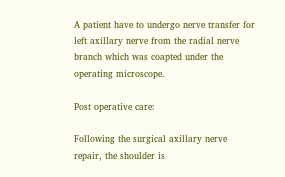A patient have to undergo nerve transfer for left axillary nerve from the radial nerve branch which was coapted under the operating microscope.

Post operative care:

Following the surgical axillary nerve repair, the shoulder is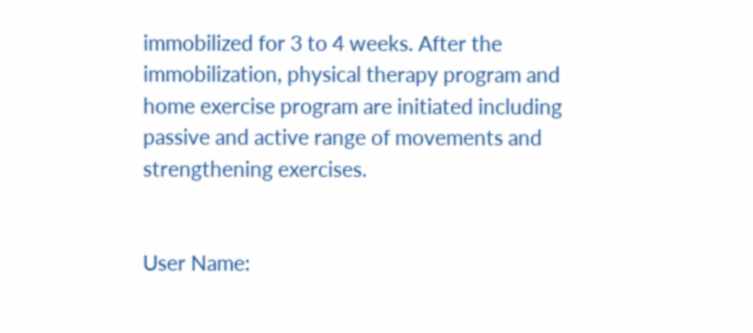immobilized for 3 to 4 weeks. After the immobilization, physical therapy program and home exercise program are initiated including passive and active range of movements and strengthening exercises.


User Name: